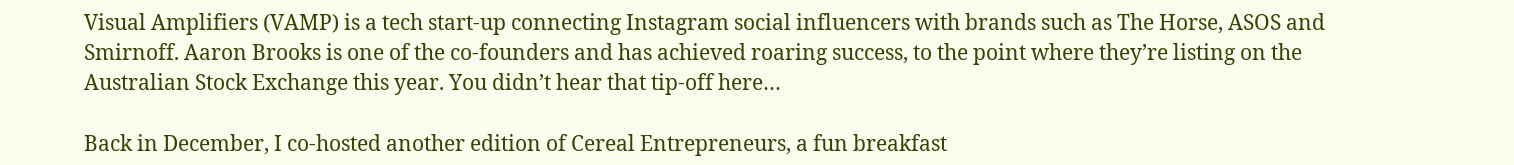Visual Amplifiers (VAMP) is a tech start-up connecting Instagram social influencers with brands such as The Horse, ASOS and Smirnoff. Aaron Brooks is one of the co-founders and has achieved roaring success, to the point where they’re listing on the Australian Stock Exchange this year. You didn’t hear that tip-off here…

Back in December, I co-hosted another edition of Cereal Entrepreneurs, a fun breakfast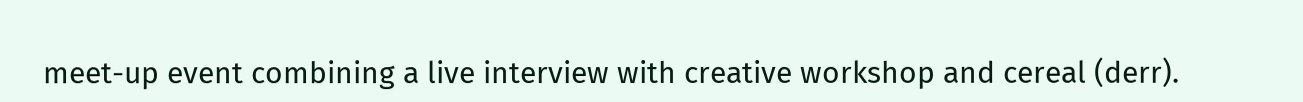meet-up event combining a live interview with creative workshop and cereal (derr).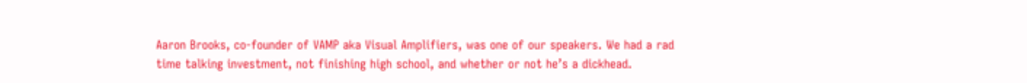Aaron Brooks, co-founder of VAMP aka Visual Amplifiers, was one of our speakers. We had a rad time talking investment, not finishing high school, and whether or not he’s a dickhead.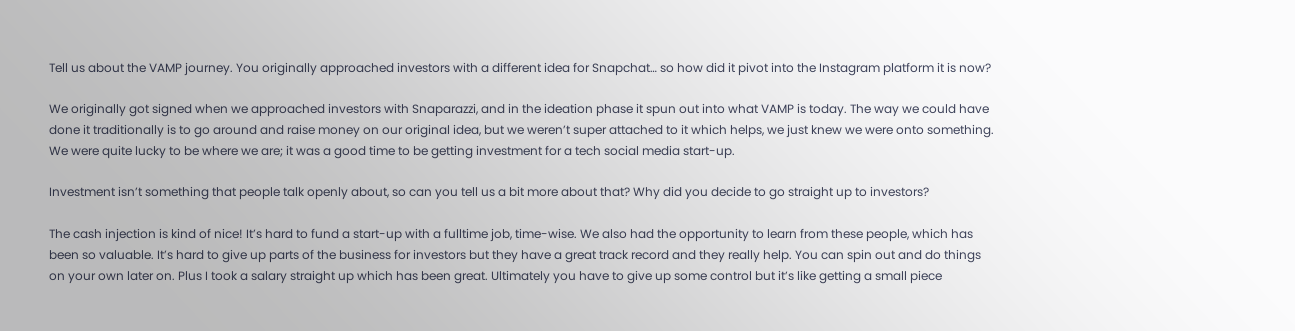Tell us about the VAMP journey. You originally approached investors with a different idea for Snapchat… so how did it pivot into the Instagram platform it is now?

We originally got signed when we approached investors with Snaparazzi, and in the ideation phase it spun out into what VAMP is today. The way we could have done it traditionally is to go around and raise money on our original idea, but we weren’t super attached to it which helps, we just knew we were onto something. We were quite lucky to be where we are; it was a good time to be getting investment for a tech social media start-up.

Investment isn’t something that people talk openly about, so can you tell us a bit more about that? Why did you decide to go straight up to investors?

The cash injection is kind of nice! It’s hard to fund a start-up with a fulltime job, time-wise. We also had the opportunity to learn from these people, which has been so valuable. It’s hard to give up parts of the business for investors but they have a great track record and they really help. You can spin out and do things on your own later on. Plus I took a salary straight up which has been great. Ultimately you have to give up some control but it’s like getting a small piece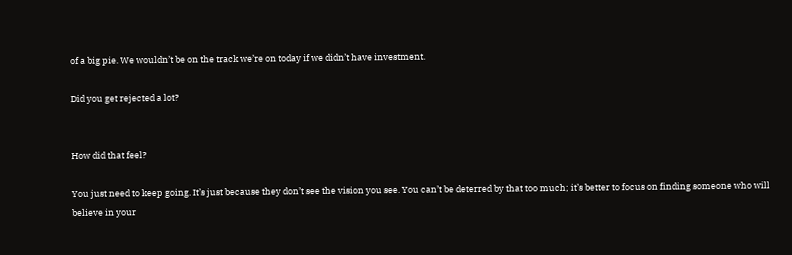of a big pie. We wouldn’t be on the track we’re on today if we didn’t have investment.

Did you get rejected a lot?


How did that feel?

You just need to keep going. It’s just because they don’t see the vision you see. You can’t be deterred by that too much; it’s better to focus on finding someone who will believe in your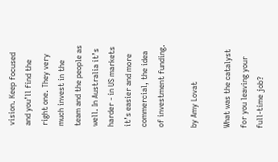vision. Keep focused and you’ll find the right one. They very much invest in the team and the people as well. In Australia it’s harder - in US markets it’s easier and more commercial, the idea of investment funding.

by Amy Lovat

What was the catalyst for you leaving your full-time job?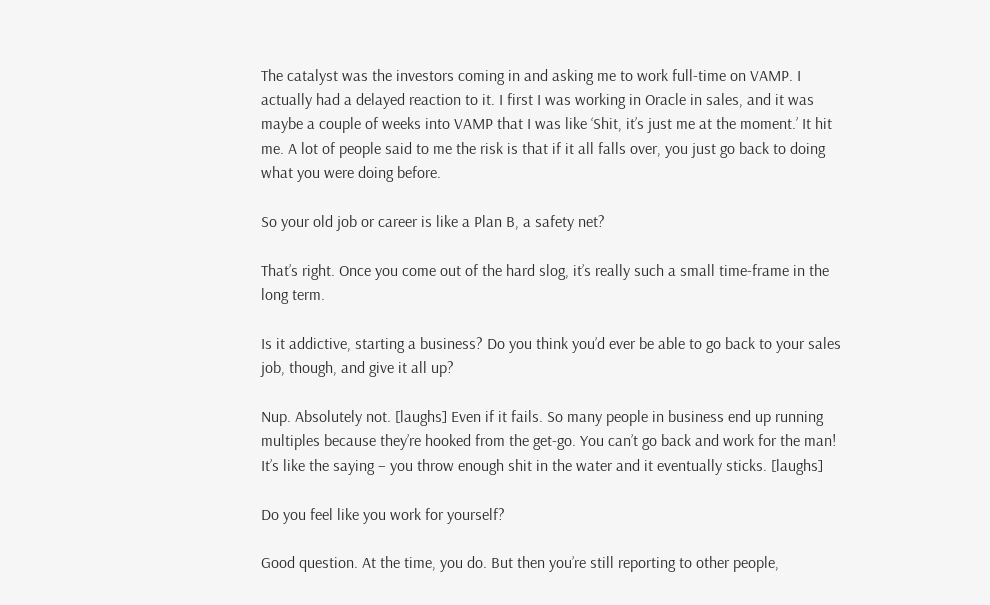The catalyst was the investors coming in and asking me to work full-time on VAMP. I actually had a delayed reaction to it. I first I was working in Oracle in sales, and it was maybe a couple of weeks into VAMP that I was like ‘Shit, it’s just me at the moment.’ It hit me. A lot of people said to me the risk is that if it all falls over, you just go back to doing what you were doing before.

So your old job or career is like a Plan B, a safety net?

That’s right. Once you come out of the hard slog, it’s really such a small time-frame in the long term.

Is it addictive, starting a business? Do you think you’d ever be able to go back to your sales job, though, and give it all up?

Nup. Absolutely not. [laughs] Even if it fails. So many people in business end up running multiples because they’re hooked from the get-go. You can’t go back and work for the man! It’s like the saying – you throw enough shit in the water and it eventually sticks. [laughs]

Do you feel like you work for yourself?

Good question. At the time, you do. But then you’re still reporting to other people,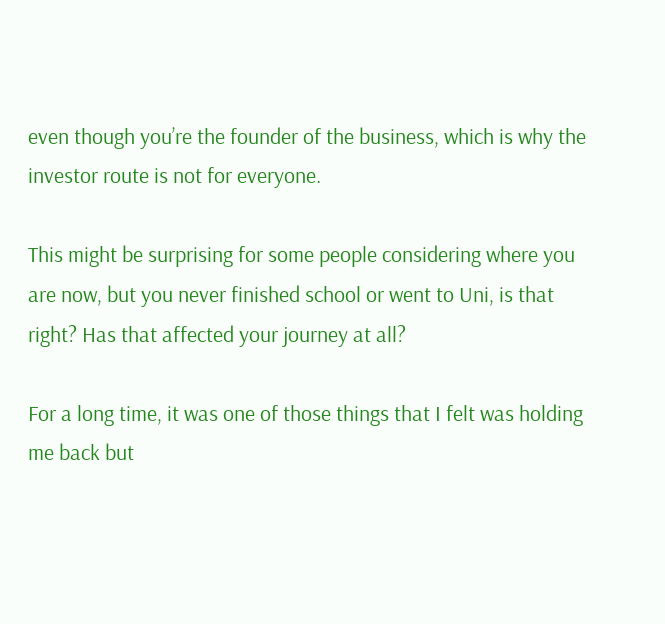even though you’re the founder of the business, which is why the investor route is not for everyone.

This might be surprising for some people considering where you are now, but you never finished school or went to Uni, is that right? Has that affected your journey at all?

For a long time, it was one of those things that I felt was holding me back but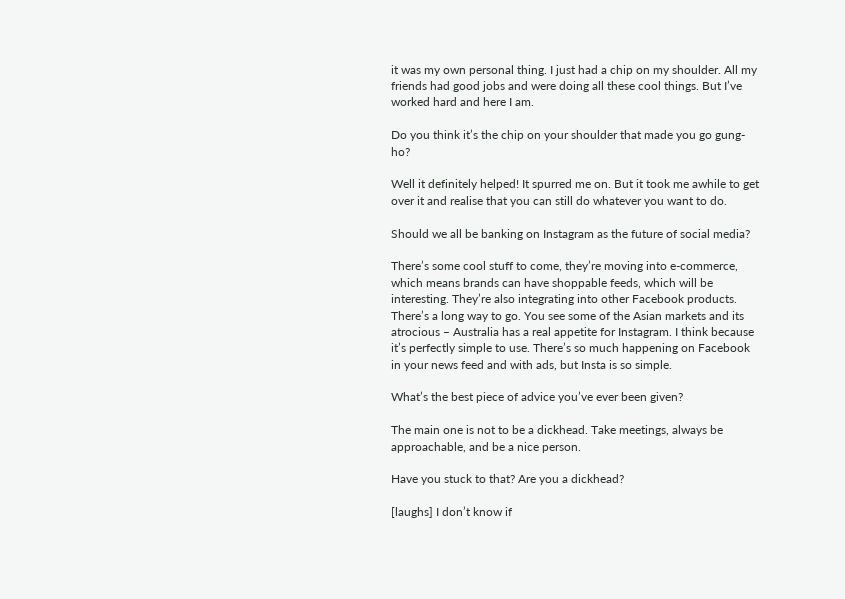it was my own personal thing. I just had a chip on my shoulder. All my friends had good jobs and were doing all these cool things. But I’ve worked hard and here I am.

Do you think it’s the chip on your shoulder that made you go gung-ho?

Well it definitely helped! It spurred me on. But it took me awhile to get over it and realise that you can still do whatever you want to do.

Should we all be banking on Instagram as the future of social media?

There’s some cool stuff to come, they’re moving into e-commerce, which means brands can have shoppable feeds, which will be interesting. They’re also integrating into other Facebook products. There’s a long way to go. You see some of the Asian markets and its atrocious – Australia has a real appetite for Instagram. I think because it’s perfectly simple to use. There’s so much happening on Facebook in your news feed and with ads, but Insta is so simple.

What’s the best piece of advice you’ve ever been given?

The main one is not to be a dickhead. Take meetings, always be approachable, and be a nice person.

Have you stuck to that? Are you a dickhead?

[laughs] I don’t know if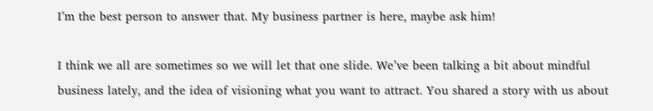I’m the best person to answer that. My business partner is here, maybe ask him!

I think we all are sometimes so we will let that one slide. We’ve been talking a bit about mindful business lately, and the idea of visioning what you want to attract. You shared a story with us about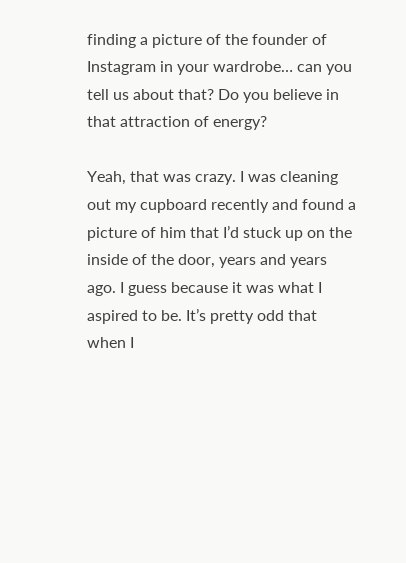finding a picture of the founder of Instagram in your wardrobe… can you tell us about that? Do you believe in that attraction of energy?

Yeah, that was crazy. I was cleaning out my cupboard recently and found a picture of him that I’d stuck up on the inside of the door, years and years ago. I guess because it was what I aspired to be. It’s pretty odd that when I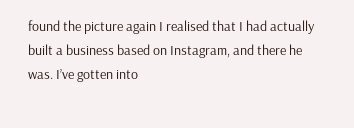found the picture again I realised that I had actually built a business based on Instagram, and there he was. I’ve gotten into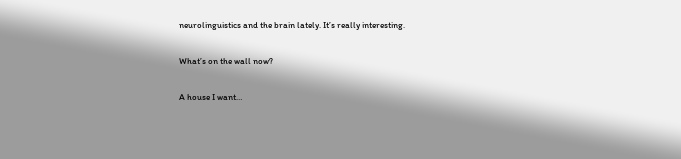neurolinguistics and the brain lately. It’s really interesting.

What’s on the wall now?

A house I want…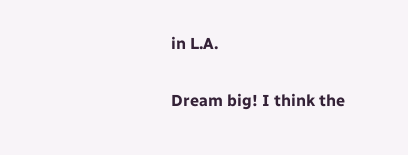in L.A.

Dream big! I think the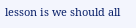lesson is we should all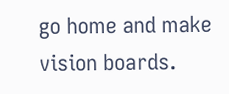go home and make vision boards.